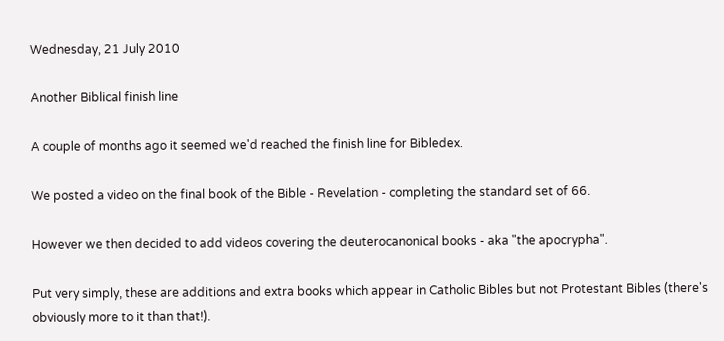Wednesday, 21 July 2010

Another Biblical finish line

A couple of months ago it seemed we'd reached the finish line for Bibledex.

We posted a video on the final book of the Bible - Revelation - completing the standard set of 66.

However we then decided to add videos covering the deuterocanonical books - aka "the apocrypha".

Put very simply, these are additions and extra books which appear in Catholic Bibles but not Protestant Bibles (there's obviously more to it than that!).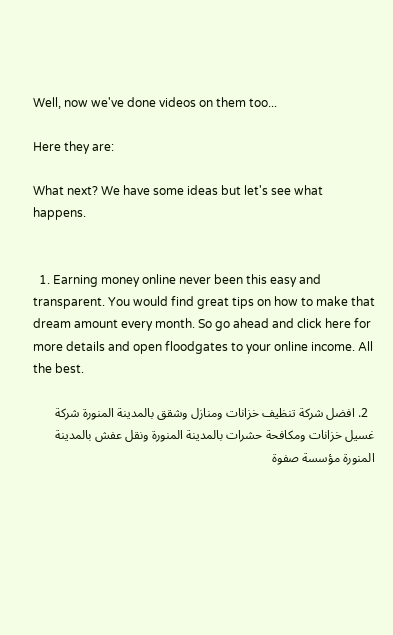Well, now we've done videos on them too...

Here they are:

What next? We have some ideas but let's see what happens.


  1. Earning money online never been this easy and transparent. You would find great tips on how to make that dream amount every month. So go ahead and click here for more details and open floodgates to your online income. All the best.

  2. افضل شركة تنظيف خزانات ومنازل وشقق بالمدينة المنورة شركة غسيل خزانات ومكافحة حشرات بالمدينة المنورة ونقل عفش بالمدينة المنورة مؤسسة صفوة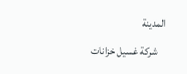المدينة
    شركة غسيل خزانات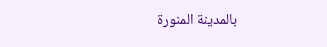بالمدينة المنورة